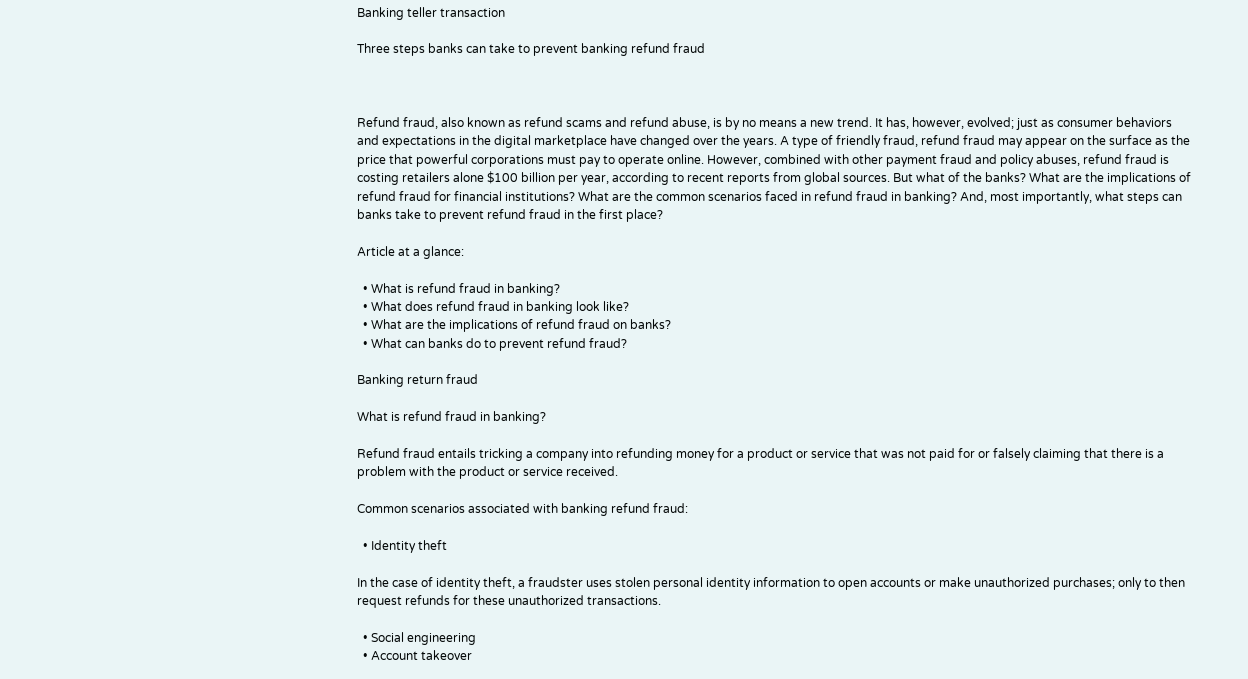Banking teller transaction

Three steps banks can take to prevent banking refund fraud



Refund fraud, also known as refund scams and refund abuse, is by no means a new trend. It has, however, evolved; just as consumer behaviors and expectations in the digital marketplace have changed over the years. A type of friendly fraud, refund fraud may appear on the surface as the price that powerful corporations must pay to operate online. However, combined with other payment fraud and policy abuses, refund fraud is costing retailers alone $100 billion per year, according to recent reports from global sources. But what of the banks? What are the implications of refund fraud for financial institutions? What are the common scenarios faced in refund fraud in banking? And, most importantly, what steps can banks take to prevent refund fraud in the first place?

Article at a glance:

  • What is refund fraud in banking?
  • What does refund fraud in banking look like?
  • What are the implications of refund fraud on banks?
  • What can banks do to prevent refund fraud?

Banking return fraud

What is refund fraud in banking?

Refund fraud entails tricking a company into refunding money for a product or service that was not paid for or falsely claiming that there is a problem with the product or service received.

Common scenarios associated with banking refund fraud:

  • Identity theft

In the case of identity theft, a fraudster uses stolen personal identity information to open accounts or make unauthorized purchases; only to then request refunds for these unauthorized transactions.

  • Social engineering
  • Account takeover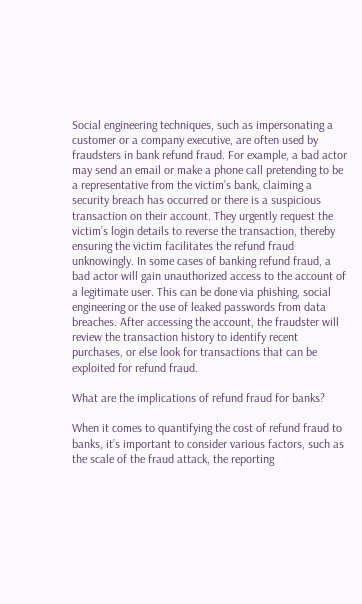Social engineering techniques, such as impersonating a customer or a company executive, are often used by fraudsters in bank refund fraud. For example, a bad actor may send an email or make a phone call pretending to be a representative from the victim’s bank, claiming a security breach has occurred or there is a suspicious transaction on their account. They urgently request the victim’s login details to reverse the transaction, thereby ensuring the victim facilitates the refund fraud unknowingly. In some cases of banking refund fraud, a bad actor will gain unauthorized access to the account of a legitimate user. This can be done via phishing, social engineering or the use of leaked passwords from data breaches. After accessing the account, the fraudster will review the transaction history to identify recent purchases, or else look for transactions that can be exploited for refund fraud.

What are the implications of refund fraud for banks?

When it comes to quantifying the cost of refund fraud to banks, it’s important to consider various factors, such as the scale of the fraud attack, the reporting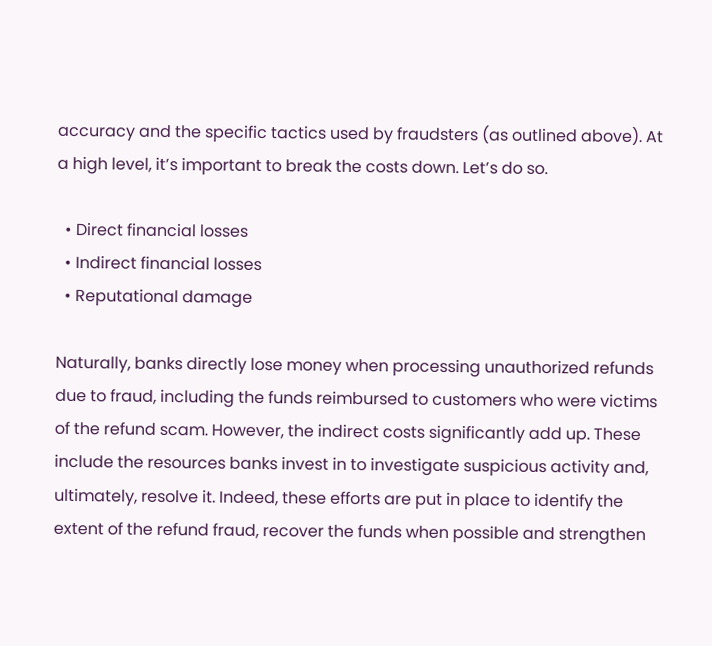accuracy and the specific tactics used by fraudsters (as outlined above). At a high level, it’s important to break the costs down. Let’s do so.

  • Direct financial losses
  • Indirect financial losses
  • Reputational damage

Naturally, banks directly lose money when processing unauthorized refunds due to fraud, including the funds reimbursed to customers who were victims of the refund scam. However, the indirect costs significantly add up. These include the resources banks invest in to investigate suspicious activity and, ultimately, resolve it. Indeed, these efforts are put in place to identify the extent of the refund fraud, recover the funds when possible and strengthen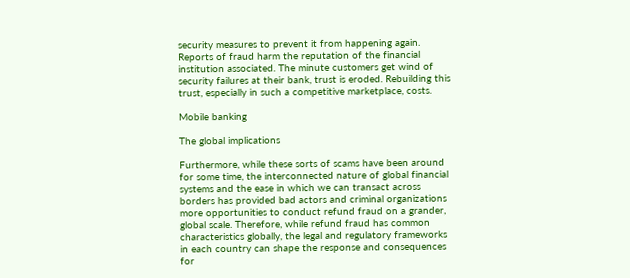security measures to prevent it from happening again. Reports of fraud harm the reputation of the financial institution associated. The minute customers get wind of security failures at their bank, trust is eroded. Rebuilding this trust, especially in such a competitive marketplace, costs.

Mobile banking

The global implications

Furthermore, while these sorts of scams have been around for some time, the interconnected nature of global financial systems and the ease in which we can transact across borders has provided bad actors and criminal organizations more opportunities to conduct refund fraud on a grander, global scale. Therefore, while refund fraud has common characteristics globally, the legal and regulatory frameworks in each country can shape the response and consequences for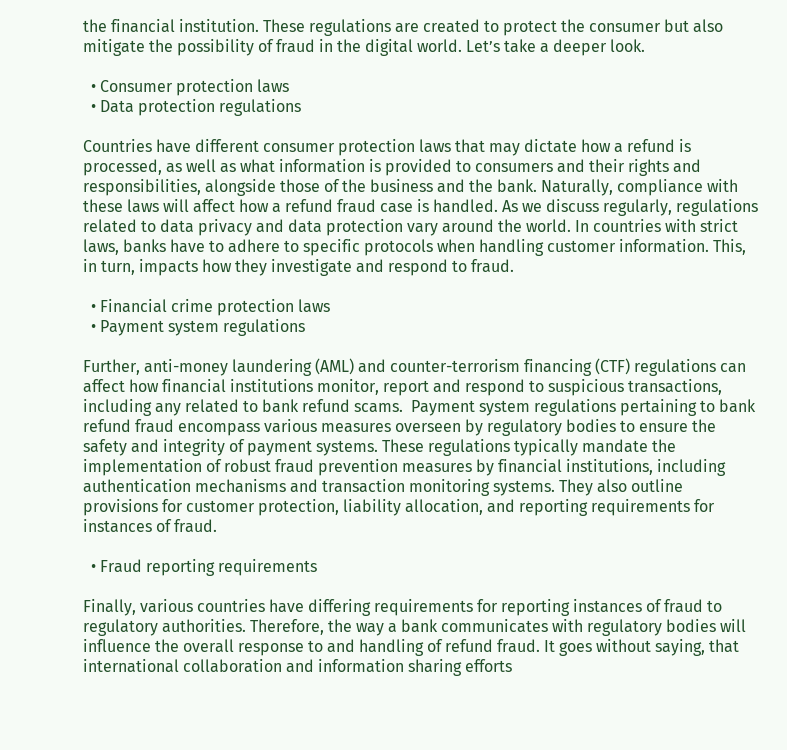the financial institution. These regulations are created to protect the consumer but also mitigate the possibility of fraud in the digital world. Let’s take a deeper look.

  • Consumer protection laws
  • Data protection regulations

Countries have different consumer protection laws that may dictate how a refund is processed, as well as what information is provided to consumers and their rights and responsibilities, alongside those of the business and the bank. Naturally, compliance with these laws will affect how a refund fraud case is handled. As we discuss regularly, regulations related to data privacy and data protection vary around the world. In countries with strict laws, banks have to adhere to specific protocols when handling customer information. This, in turn, impacts how they investigate and respond to fraud.

  • Financial crime protection laws
  • Payment system regulations

Further, anti-money laundering (AML) and counter-terrorism financing (CTF) regulations can affect how financial institutions monitor, report and respond to suspicious transactions, including any related to bank refund scams.  Payment system regulations pertaining to bank refund fraud encompass various measures overseen by regulatory bodies to ensure the safety and integrity of payment systems. These regulations typically mandate the implementation of robust fraud prevention measures by financial institutions, including authentication mechanisms and transaction monitoring systems. They also outline provisions for customer protection, liability allocation, and reporting requirements for instances of fraud.

  • Fraud reporting requirements

Finally, various countries have differing requirements for reporting instances of fraud to regulatory authorities. Therefore, the way a bank communicates with regulatory bodies will influence the overall response to and handling of refund fraud. It goes without saying, that international collaboration and information sharing efforts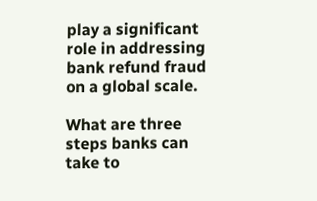play a significant role in addressing bank refund fraud on a global scale.

What are three steps banks can take to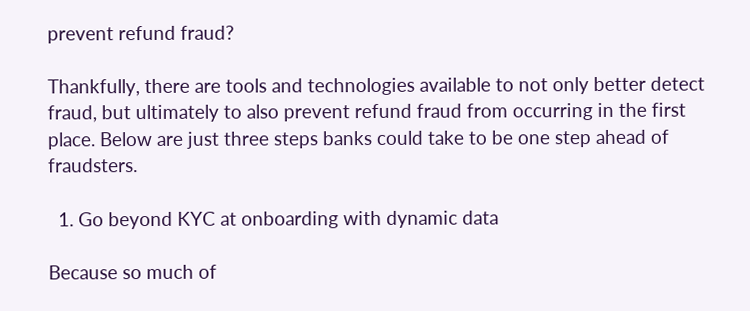prevent refund fraud?

Thankfully, there are tools and technologies available to not only better detect fraud, but ultimately to also prevent refund fraud from occurring in the first place. Below are just three steps banks could take to be one step ahead of fraudsters.

  1. Go beyond KYC at onboarding with dynamic data

Because so much of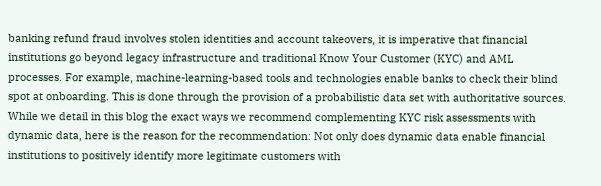banking refund fraud involves stolen identities and account takeovers, it is imperative that financial institutions go beyond legacy infrastructure and traditional Know Your Customer (KYC) and AML processes. For example, machine-learning-based tools and technologies enable banks to check their blind spot at onboarding. This is done through the provision of a probabilistic data set with authoritative sources. While we detail in this blog the exact ways we recommend complementing KYC risk assessments with dynamic data, here is the reason for the recommendation: Not only does dynamic data enable financial institutions to positively identify more legitimate customers with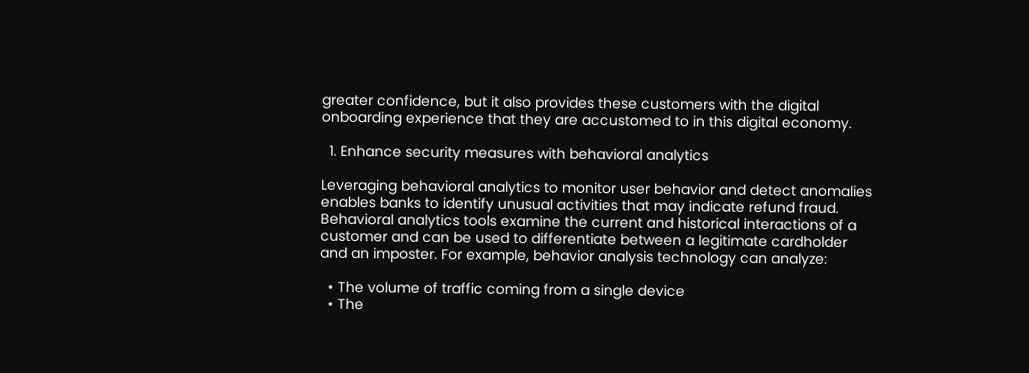greater confidence, but it also provides these customers with the digital onboarding experience that they are accustomed to in this digital economy.

  1. Enhance security measures with behavioral analytics

Leveraging behavioral analytics to monitor user behavior and detect anomalies enables banks to identify unusual activities that may indicate refund fraud. Behavioral analytics tools examine the current and historical interactions of a customer and can be used to differentiate between a legitimate cardholder and an imposter. For example, behavior analysis technology can analyze:

  • The volume of traffic coming from a single device
  • The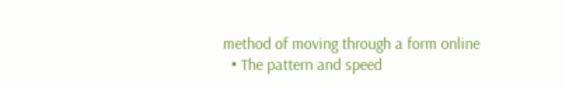method of moving through a form online
  • The pattern and speed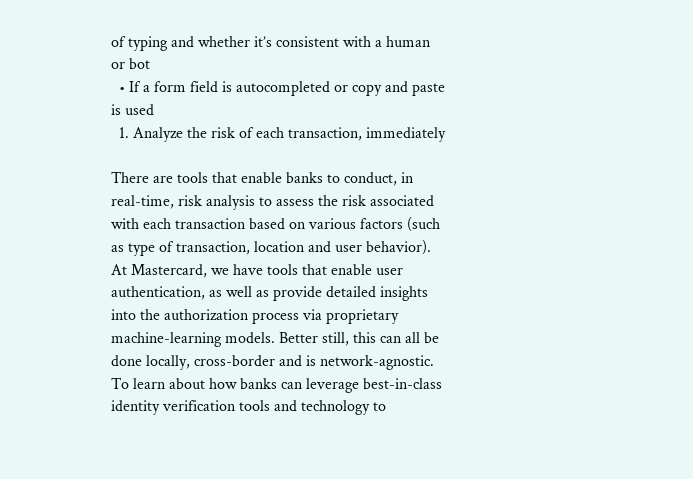of typing and whether it’s consistent with a human or bot
  • If a form field is autocompleted or copy and paste is used
  1. Analyze the risk of each transaction, immediately

There are tools that enable banks to conduct, in real-time, risk analysis to assess the risk associated with each transaction based on various factors (such as type of transaction, location and user behavior). At Mastercard, we have tools that enable user authentication, as well as provide detailed insights into the authorization process via proprietary machine-learning models. Better still, this can all be done locally, cross-border and is network-agnostic. To learn about how banks can leverage best-in-class identity verification tools and technology to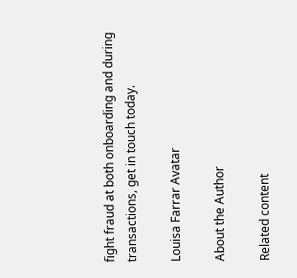fight fraud at both onboarding and during transactions, get in touch today.

Louisa Farrar Avatar

About the Author

Related content